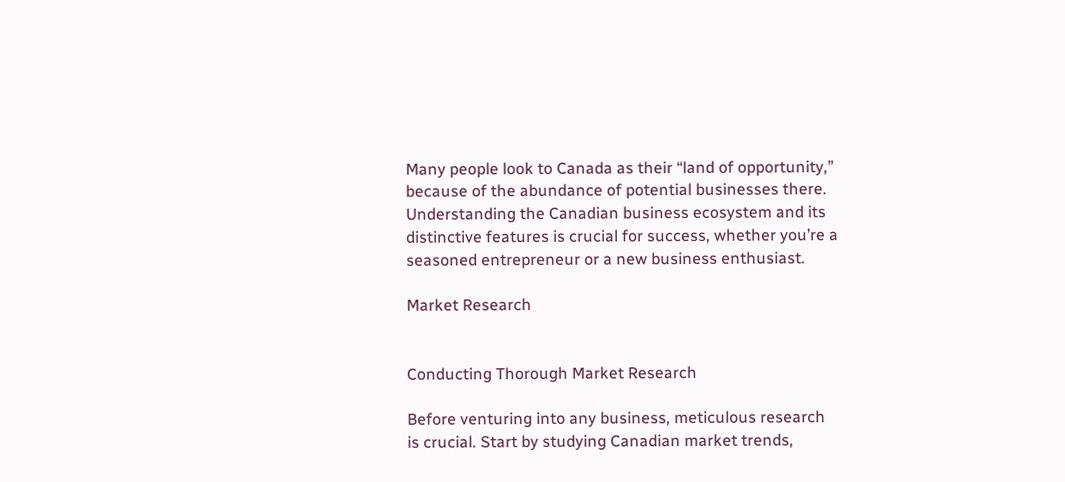Many people look to Canada as their “land of opportunity,” because of the abundance of potential businesses there. Understanding the Canadian business ecosystem and its distinctive features is crucial for success, whether you’re a seasoned entrepreneur or a new business enthusiast.

Market Research


Conducting Thorough Market Research

Before venturing into any business, meticulous research is crucial. Start by studying Canadian market trends,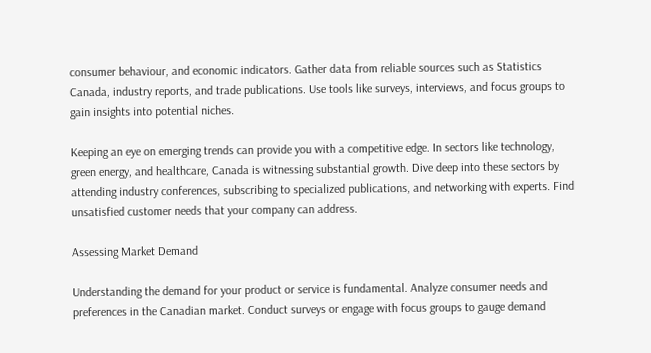consumer behaviour, and economic indicators. Gather data from reliable sources such as Statistics Canada, industry reports, and trade publications. Use tools like surveys, interviews, and focus groups to gain insights into potential niches.

Keeping an eye on emerging trends can provide you with a competitive edge. In sectors like technology, green energy, and healthcare, Canada is witnessing substantial growth. Dive deep into these sectors by attending industry conferences, subscribing to specialized publications, and networking with experts. Find unsatisfied customer needs that your company can address.

Assessing Market Demand

Understanding the demand for your product or service is fundamental. Analyze consumer needs and preferences in the Canadian market. Conduct surveys or engage with focus groups to gauge demand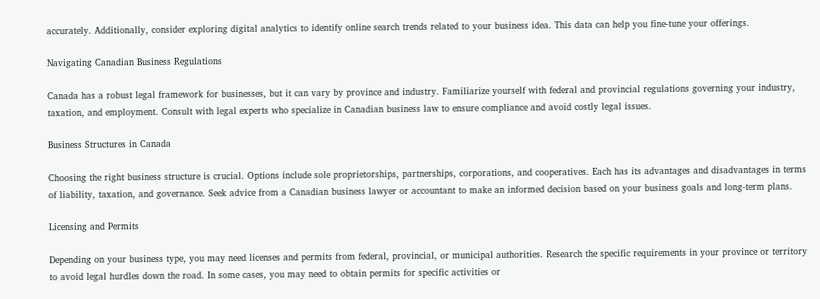accurately. Additionally, consider exploring digital analytics to identify online search trends related to your business idea. This data can help you fine-tune your offerings.

Navigating Canadian Business Regulations

Canada has a robust legal framework for businesses, but it can vary by province and industry. Familiarize yourself with federal and provincial regulations governing your industry, taxation, and employment. Consult with legal experts who specialize in Canadian business law to ensure compliance and avoid costly legal issues.

Business Structures in Canada

Choosing the right business structure is crucial. Options include sole proprietorships, partnerships, corporations, and cooperatives. Each has its advantages and disadvantages in terms of liability, taxation, and governance. Seek advice from a Canadian business lawyer or accountant to make an informed decision based on your business goals and long-term plans.

Licensing and Permits

Depending on your business type, you may need licenses and permits from federal, provincial, or municipal authorities. Research the specific requirements in your province or territory to avoid legal hurdles down the road. In some cases, you may need to obtain permits for specific activities or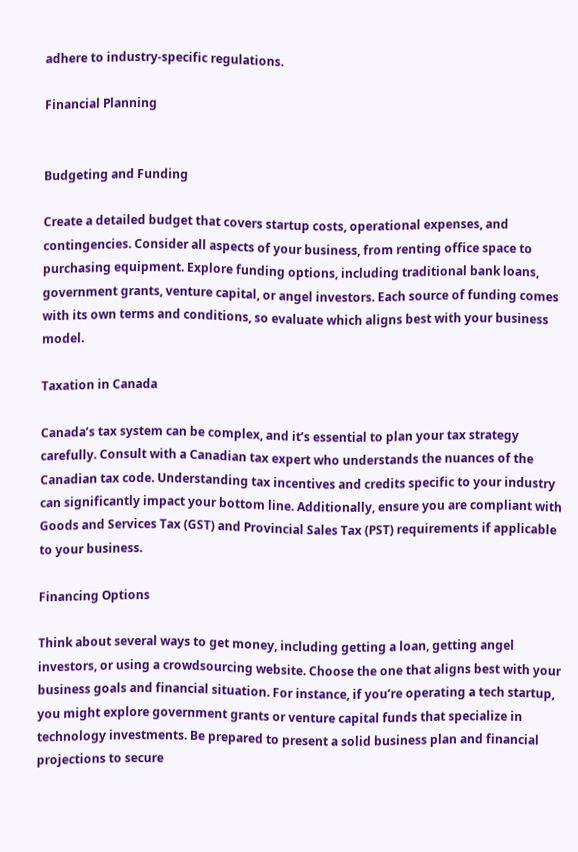adhere to industry-specific regulations.

Financial Planning


Budgeting and Funding

Create a detailed budget that covers startup costs, operational expenses, and contingencies. Consider all aspects of your business, from renting office space to purchasing equipment. Explore funding options, including traditional bank loans, government grants, venture capital, or angel investors. Each source of funding comes with its own terms and conditions, so evaluate which aligns best with your business model.

Taxation in Canada

Canada’s tax system can be complex, and it’s essential to plan your tax strategy carefully. Consult with a Canadian tax expert who understands the nuances of the Canadian tax code. Understanding tax incentives and credits specific to your industry can significantly impact your bottom line. Additionally, ensure you are compliant with Goods and Services Tax (GST) and Provincial Sales Tax (PST) requirements if applicable to your business.

Financing Options

Think about several ways to get money, including getting a loan, getting angel investors, or using a crowdsourcing website. Choose the one that aligns best with your business goals and financial situation. For instance, if you’re operating a tech startup, you might explore government grants or venture capital funds that specialize in technology investments. Be prepared to present a solid business plan and financial projections to secure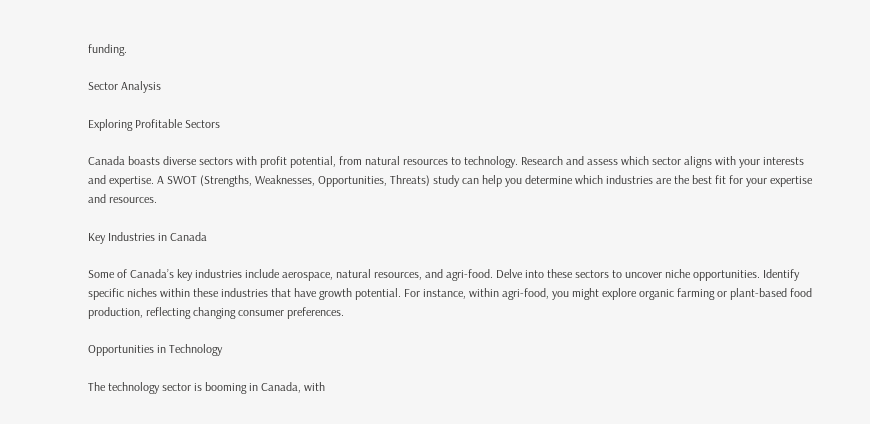funding.

Sector Analysis

Exploring Profitable Sectors

Canada boasts diverse sectors with profit potential, from natural resources to technology. Research and assess which sector aligns with your interests and expertise. A SWOT (Strengths, Weaknesses, Opportunities, Threats) study can help you determine which industries are the best fit for your expertise and resources.

Key Industries in Canada

Some of Canada’s key industries include aerospace, natural resources, and agri-food. Delve into these sectors to uncover niche opportunities. Identify specific niches within these industries that have growth potential. For instance, within agri-food, you might explore organic farming or plant-based food production, reflecting changing consumer preferences.

Opportunities in Technology

The technology sector is booming in Canada, with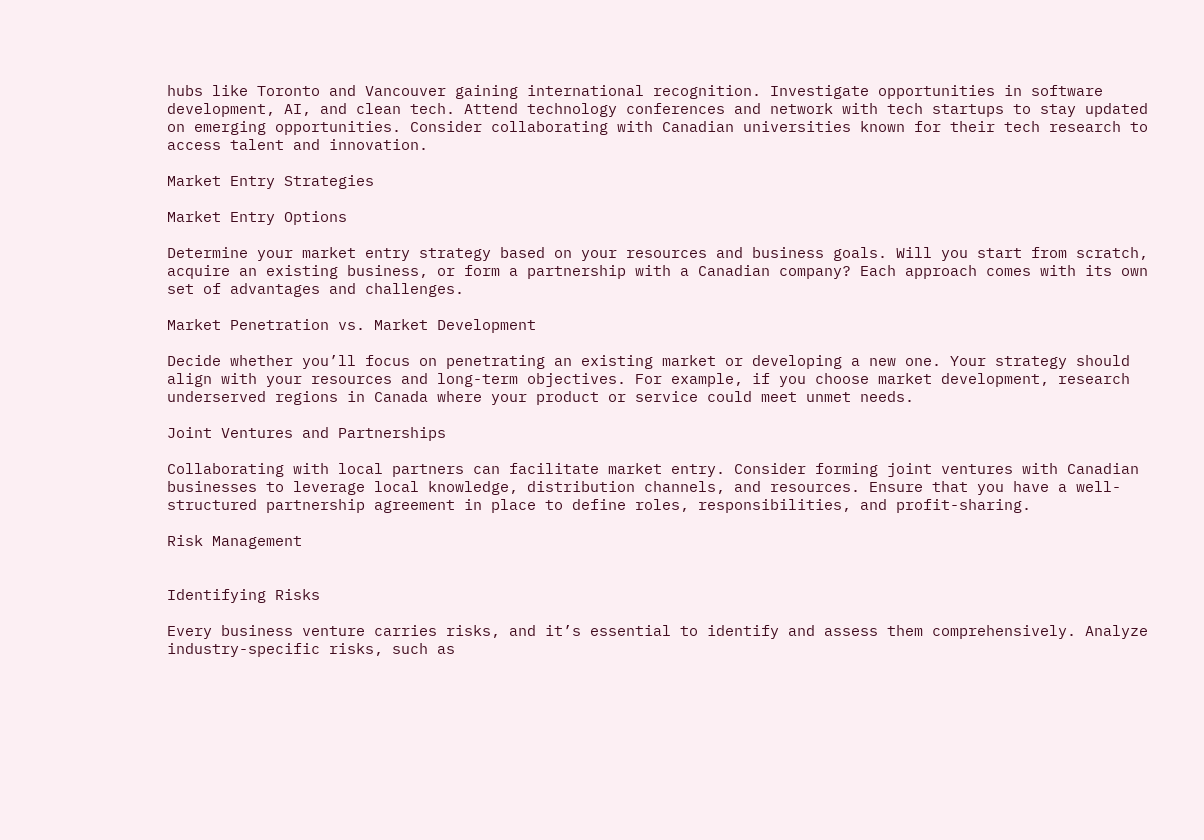hubs like Toronto and Vancouver gaining international recognition. Investigate opportunities in software development, AI, and clean tech. Attend technology conferences and network with tech startups to stay updated on emerging opportunities. Consider collaborating with Canadian universities known for their tech research to access talent and innovation.

Market Entry Strategies

Market Entry Options

Determine your market entry strategy based on your resources and business goals. Will you start from scratch, acquire an existing business, or form a partnership with a Canadian company? Each approach comes with its own set of advantages and challenges.

Market Penetration vs. Market Development

Decide whether you’ll focus on penetrating an existing market or developing a new one. Your strategy should align with your resources and long-term objectives. For example, if you choose market development, research underserved regions in Canada where your product or service could meet unmet needs.

Joint Ventures and Partnerships

Collaborating with local partners can facilitate market entry. Consider forming joint ventures with Canadian businesses to leverage local knowledge, distribution channels, and resources. Ensure that you have a well-structured partnership agreement in place to define roles, responsibilities, and profit-sharing.

Risk Management


Identifying Risks

Every business venture carries risks, and it’s essential to identify and assess them comprehensively. Analyze industry-specific risks, such as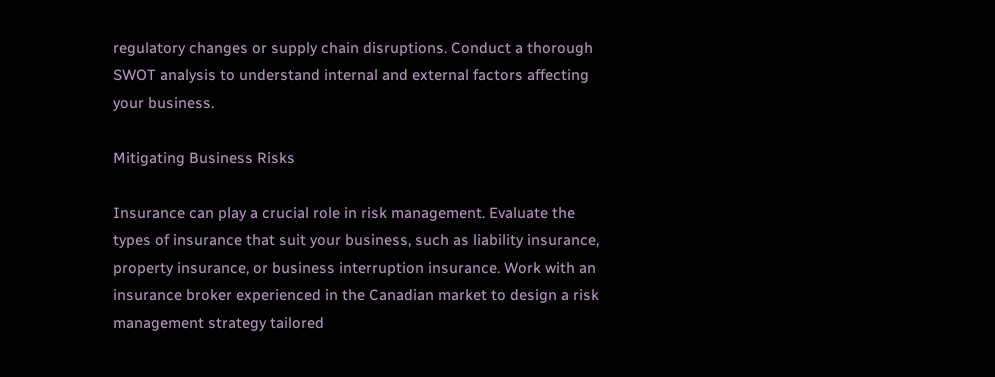regulatory changes or supply chain disruptions. Conduct a thorough SWOT analysis to understand internal and external factors affecting your business.

Mitigating Business Risks

Insurance can play a crucial role in risk management. Evaluate the types of insurance that suit your business, such as liability insurance, property insurance, or business interruption insurance. Work with an insurance broker experienced in the Canadian market to design a risk management strategy tailored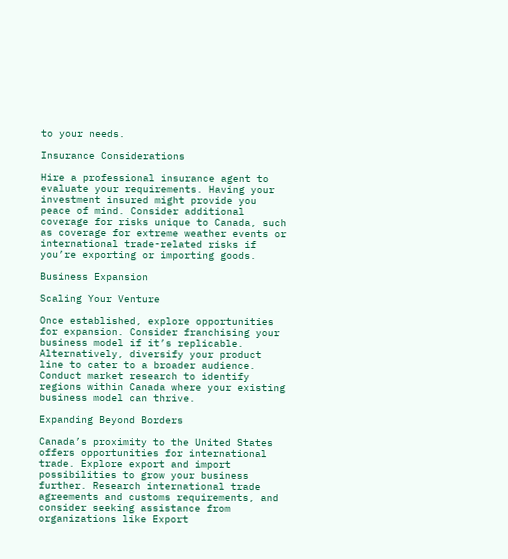to your needs.

Insurance Considerations

Hire a professional insurance agent to evaluate your requirements. Having your investment insured might provide you peace of mind. Consider additional coverage for risks unique to Canada, such as coverage for extreme weather events or international trade-related risks if you’re exporting or importing goods.

Business Expansion

Scaling Your Venture

Once established, explore opportunities for expansion. Consider franchising your business model if it’s replicable. Alternatively, diversify your product line to cater to a broader audience. Conduct market research to identify regions within Canada where your existing business model can thrive.

Expanding Beyond Borders

Canada’s proximity to the United States offers opportunities for international trade. Explore export and import possibilities to grow your business further. Research international trade agreements and customs requirements, and consider seeking assistance from organizations like Export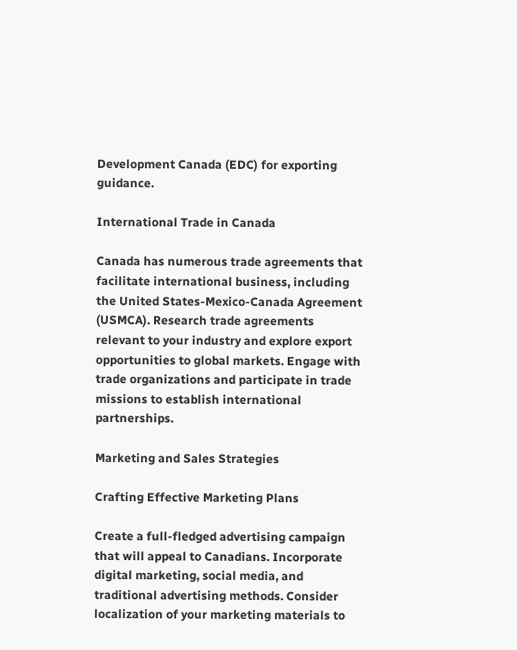Development Canada (EDC) for exporting guidance.

International Trade in Canada

Canada has numerous trade agreements that facilitate international business, including the United States-Mexico-Canada Agreement (USMCA). Research trade agreements relevant to your industry and explore export opportunities to global markets. Engage with trade organizations and participate in trade missions to establish international partnerships.

Marketing and Sales Strategies

Crafting Effective Marketing Plans

Create a full-fledged advertising campaign that will appeal to Canadians. Incorporate digital marketing, social media, and traditional advertising methods. Consider localization of your marketing materials to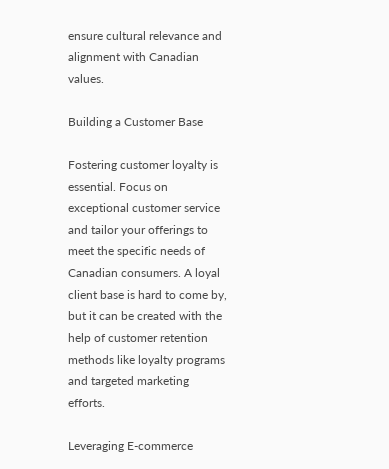ensure cultural relevance and alignment with Canadian values.

Building a Customer Base

Fostering customer loyalty is essential. Focus on exceptional customer service and tailor your offerings to meet the specific needs of Canadian consumers. A loyal client base is hard to come by, but it can be created with the help of customer retention methods like loyalty programs and targeted marketing efforts.

Leveraging E-commerce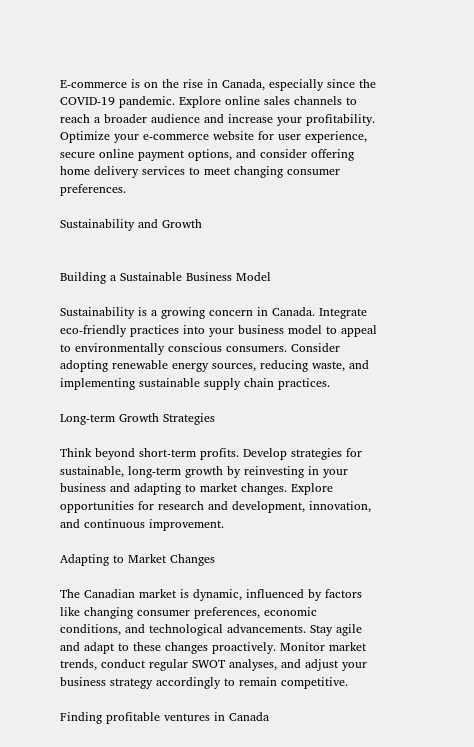E-commerce is on the rise in Canada, especially since the COVID-19 pandemic. Explore online sales channels to reach a broader audience and increase your profitability. Optimize your e-commerce website for user experience, secure online payment options, and consider offering home delivery services to meet changing consumer preferences.

Sustainability and Growth


Building a Sustainable Business Model

Sustainability is a growing concern in Canada. Integrate eco-friendly practices into your business model to appeal to environmentally conscious consumers. Consider adopting renewable energy sources, reducing waste, and implementing sustainable supply chain practices.

Long-term Growth Strategies

Think beyond short-term profits. Develop strategies for sustainable, long-term growth by reinvesting in your business and adapting to market changes. Explore opportunities for research and development, innovation, and continuous improvement.

Adapting to Market Changes

The Canadian market is dynamic, influenced by factors like changing consumer preferences, economic conditions, and technological advancements. Stay agile and adapt to these changes proactively. Monitor market trends, conduct regular SWOT analyses, and adjust your business strategy accordingly to remain competitive.

Finding profitable ventures in Canada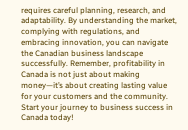requires careful planning, research, and adaptability. By understanding the market, complying with regulations, and embracing innovation, you can navigate the Canadian business landscape successfully. Remember, profitability in Canada is not just about making money—it’s about creating lasting value for your customers and the community. Start your journey to business success in Canada today!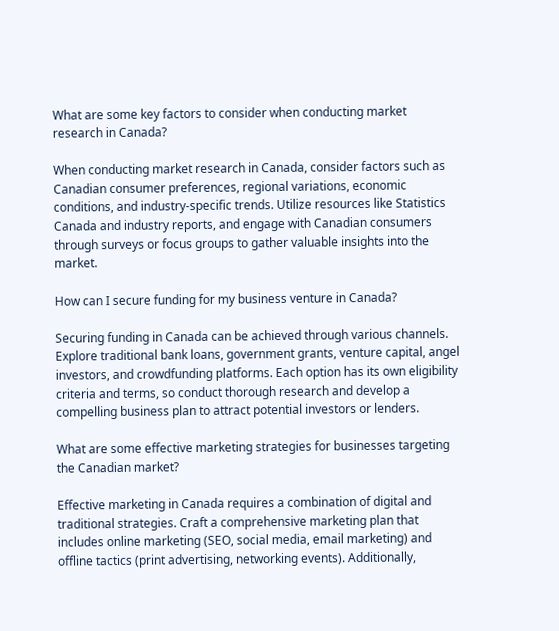What are some key factors to consider when conducting market research in Canada?

When conducting market research in Canada, consider factors such as Canadian consumer preferences, regional variations, economic conditions, and industry-specific trends. Utilize resources like Statistics Canada and industry reports, and engage with Canadian consumers through surveys or focus groups to gather valuable insights into the market.

How can I secure funding for my business venture in Canada?

Securing funding in Canada can be achieved through various channels. Explore traditional bank loans, government grants, venture capital, angel investors, and crowdfunding platforms. Each option has its own eligibility criteria and terms, so conduct thorough research and develop a compelling business plan to attract potential investors or lenders.

What are some effective marketing strategies for businesses targeting the Canadian market?

Effective marketing in Canada requires a combination of digital and traditional strategies. Craft a comprehensive marketing plan that includes online marketing (SEO, social media, email marketing) and offline tactics (print advertising, networking events). Additionally,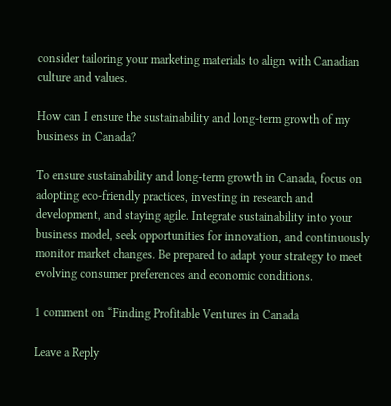consider tailoring your marketing materials to align with Canadian culture and values.

How can I ensure the sustainability and long-term growth of my business in Canada?

To ensure sustainability and long-term growth in Canada, focus on adopting eco-friendly practices, investing in research and development, and staying agile. Integrate sustainability into your business model, seek opportunities for innovation, and continuously monitor market changes. Be prepared to adapt your strategy to meet evolving consumer preferences and economic conditions.

1 comment on “Finding Profitable Ventures in Canada

Leave a Reply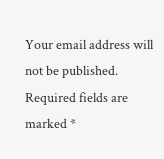Your email address will not be published. Required fields are marked *